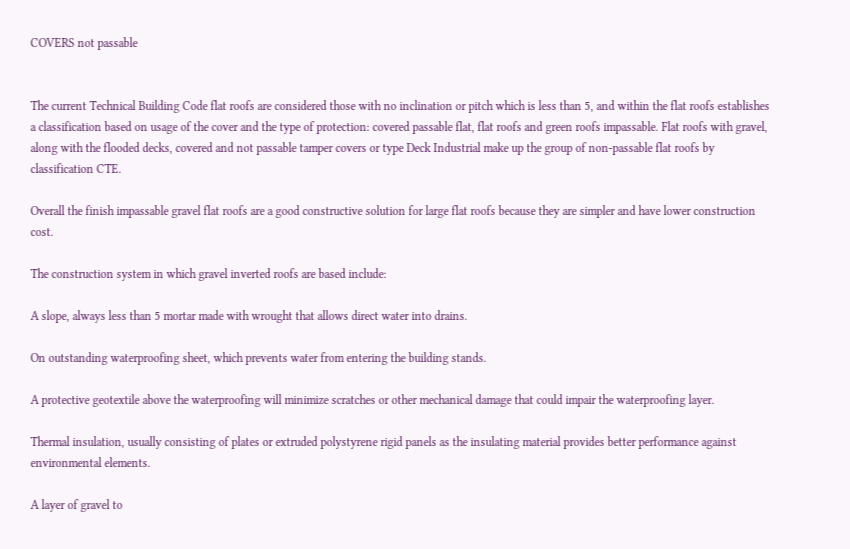COVERS not passable


The current Technical Building Code flat roofs are considered those with no inclination or pitch which is less than 5, and within the flat roofs establishes a classification based on usage of the cover and the type of protection: covered passable flat, flat roofs and green roofs impassable. Flat roofs with gravel, along with the flooded decks, covered and not passable tamper covers or type Deck Industrial make up the group of non-passable flat roofs by classification CTE.

Overall the finish impassable gravel flat roofs are a good constructive solution for large flat roofs because they are simpler and have lower construction cost.

The construction system in which gravel inverted roofs are based include:

A slope, always less than 5 mortar made with wrought that allows direct water into drains.

On outstanding waterproofing sheet, which prevents water from entering the building stands.

A protective geotextile above the waterproofing will minimize scratches or other mechanical damage that could impair the waterproofing layer.

Thermal insulation, usually consisting of plates or extruded polystyrene rigid panels as the insulating material provides better performance against environmental elements.

A layer of gravel to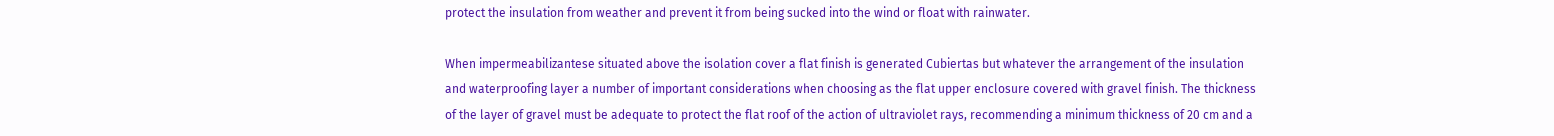protect the insulation from weather and prevent it from being sucked into the wind or float with rainwater.

When impermeabilizantese situated above the isolation cover a flat finish is generated Cubiertas but whatever the arrangement of the insulation and waterproofing layer a number of important considerations when choosing as the flat upper enclosure covered with gravel finish. The thickness of the layer of gravel must be adequate to protect the flat roof of the action of ultraviolet rays, recommending a minimum thickness of 20 cm and a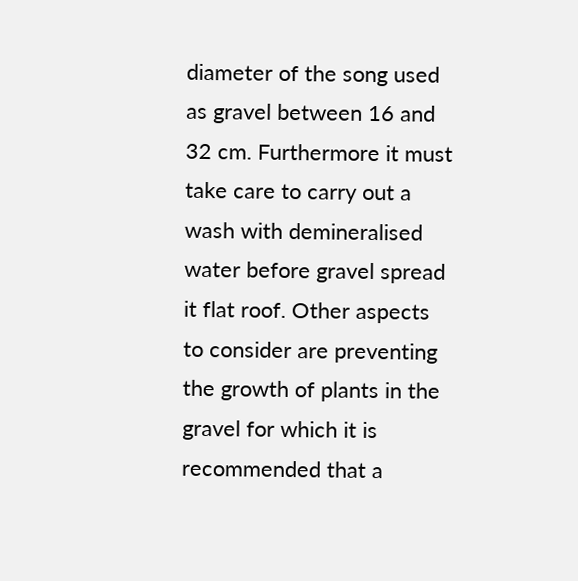diameter of the song used as gravel between 16 and 32 cm. Furthermore it must take care to carry out a wash with demineralised water before gravel spread it flat roof. Other aspects to consider are preventing the growth of plants in the gravel for which it is recommended that a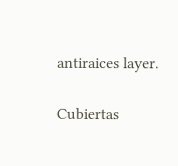antiraices layer.

Cubiertas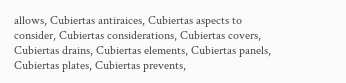allows, Cubiertas antiraices, Cubiertas aspects to consider, Cubiertas considerations, Cubiertas covers, Cubiertas drains, Cubiertas elements, Cubiertas panels, Cubiertas plates, Cubiertas prevents,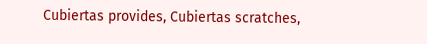Cubiertas provides, Cubiertas scratches,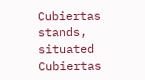Cubiertas stands, situated Cubiertas